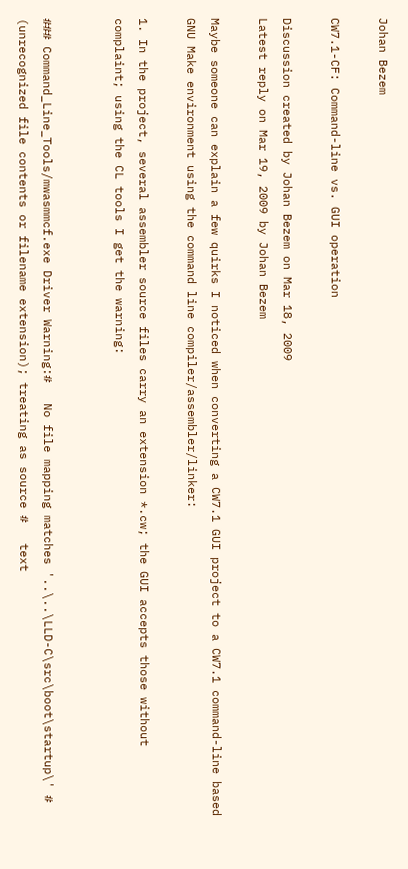Johan Bezem

CW7.1-CF: Command-line vs. GUI operation

Discussion created by Johan Bezem on Mar 18, 2009
Latest reply on Mar 19, 2009 by Johan Bezem

Maybe someone can explain a few quirks I noticed when converting a CW7.1 GUI project to a CW7.1 command-line based GNU Make environment using the command line compiler/assembler/linker:

1. In the project, several assembler source files carry an extension *.cw; the GUI accepts those without complaint; using the CL tools I get the warning:


### Command_Line_Tools/mwasmmcf.exe Driver Warning:#   No file mapping matches '..\..\LLD-C\src\boot\startup\' #   (unrecognized file contents or filename extension); treating as source #   text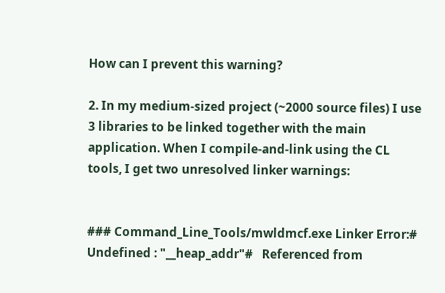How can I prevent this warning?

2. In my medium-sized project (~2000 source files) I use 3 libraries to be linked together with the main application. When I compile-and-link using the CL tools, I get two unresolved linker warnings:


### Command_Line_Tools/mwldmcf.exe Linker Error:#   Undefined : "__heap_addr"#   Referenced from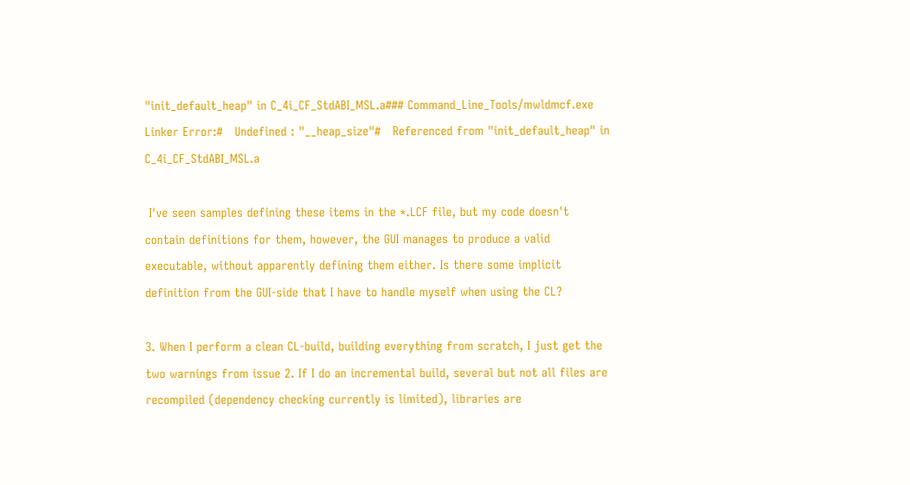"init_default_heap" in C_4i_CF_StdABI_MSL.a### Command_Line_Tools/mwldmcf.exe Linker Error:#   Undefined : "__heap_size"#   Referenced from "init_default_heap" in C_4i_CF_StdABI_MSL.a

 I've seen samples defining these items in the *.LCF file, but my code doesn't contain definitions for them, however, the GUI manages to produce a valid executable, without apparently defining them either. Is there some implicit definition from the GUI-side that I have to handle myself when using the CL?

3. When I perform a clean CL-build, building everything from scratch, I just get the two warnings from issue 2. If I do an incremental build, several but not all files are recompiled (dependency checking currently is limited), libraries are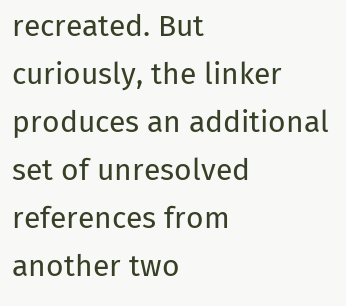recreated. But curiously, the linker produces an additional set of unresolved references from another two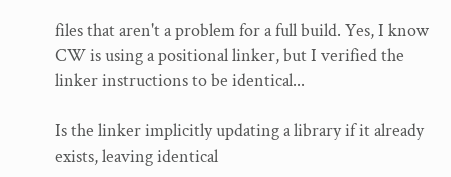files that aren't a problem for a full build. Yes, I know CW is using a positional linker, but I verified the linker instructions to be identical...

Is the linker implicitly updating a library if it already exists, leaving identical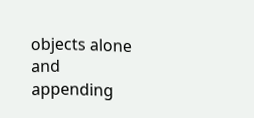objects alone and appending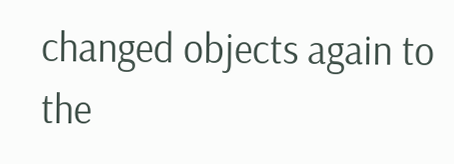changed objects again to the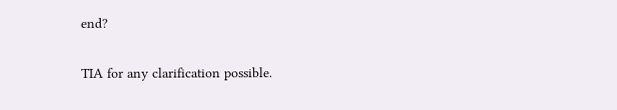end?


TIA for any clarification possible.